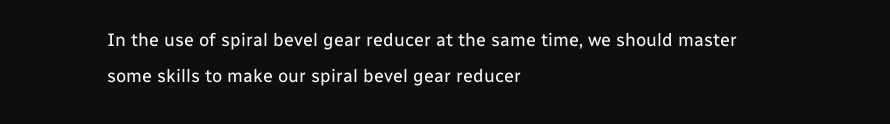In the use of spiral bevel gear reducer at the same time, we should master some skills to make our spiral bevel gear reducer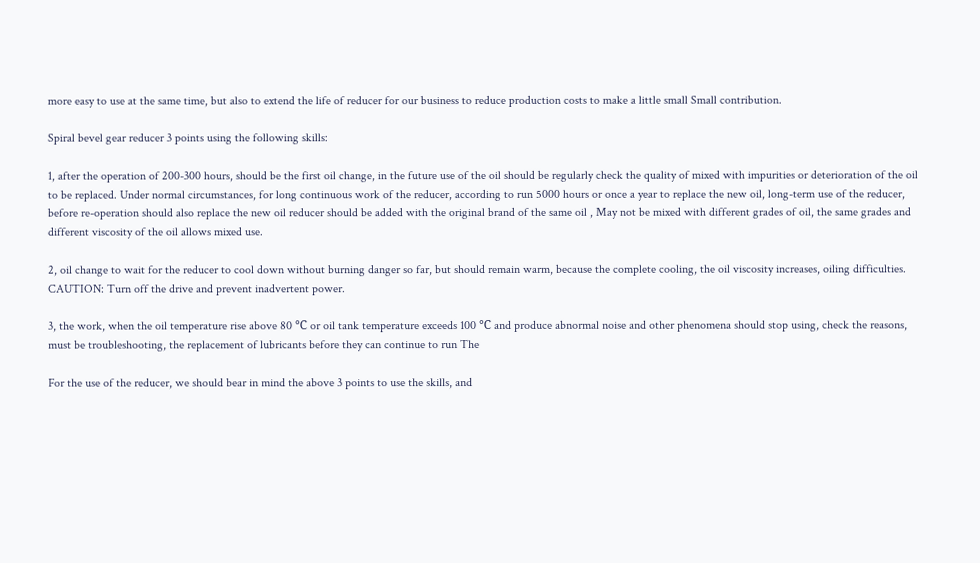more easy to use at the same time, but also to extend the life of reducer for our business to reduce production costs to make a little small Small contribution.

Spiral bevel gear reducer 3 points using the following skills:

1, after the operation of 200-300 hours, should be the first oil change, in the future use of the oil should be regularly check the quality of mixed with impurities or deterioration of the oil to be replaced. Under normal circumstances, for long continuous work of the reducer, according to run 5000 hours or once a year to replace the new oil, long-term use of the reducer, before re-operation should also replace the new oil reducer should be added with the original brand of the same oil , May not be mixed with different grades of oil, the same grades and different viscosity of the oil allows mixed use.

2, oil change to wait for the reducer to cool down without burning danger so far, but should remain warm, because the complete cooling, the oil viscosity increases, oiling difficulties. CAUTION: Turn off the drive and prevent inadvertent power.

3, the work, when the oil temperature rise above 80 ℃ or oil tank temperature exceeds 100 ℃ and produce abnormal noise and other phenomena should stop using, check the reasons, must be troubleshooting, the replacement of lubricants before they can continue to run The

For the use of the reducer, we should bear in mind the above 3 points to use the skills, and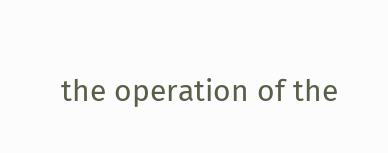the operation of the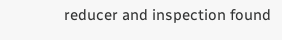reducer and inspection found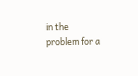in the problem for a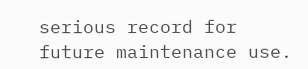serious record for future maintenance use.